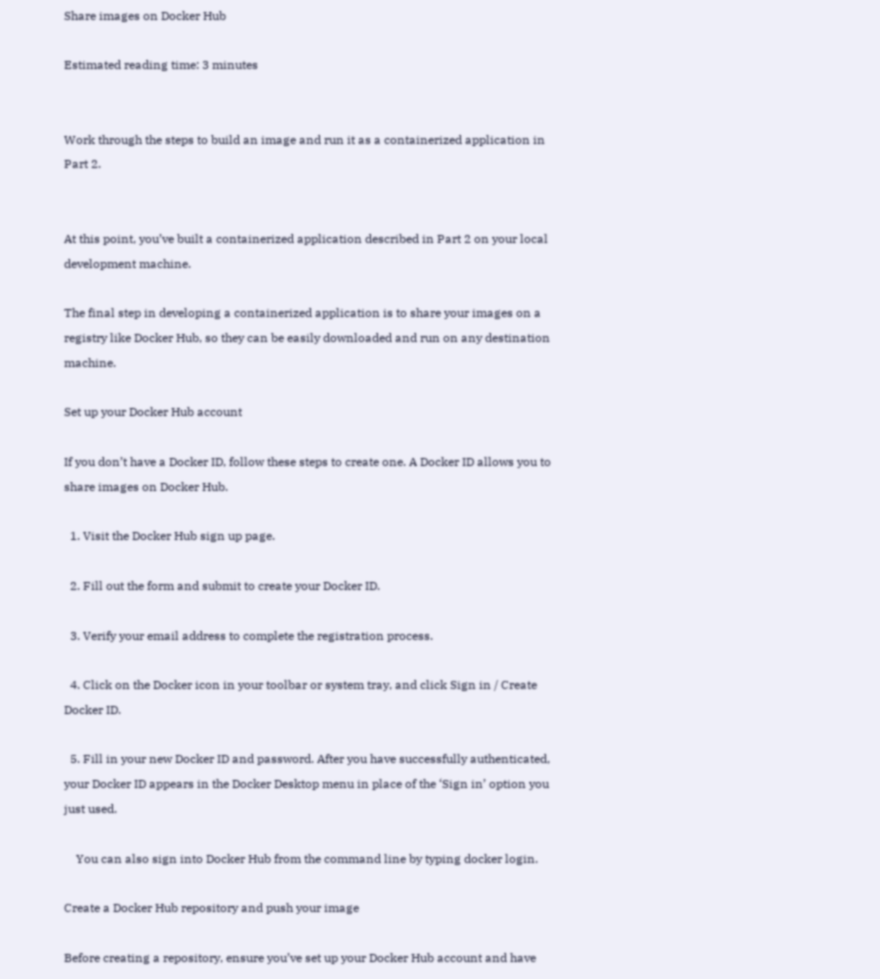Share images on Docker Hub

Estimated reading time: 3 minutes


Work through the steps to build an image and run it as a containerized application in Part 2.


At this point, you’ve built a containerized application described in Part 2 on your local development machine.

The final step in developing a containerized application is to share your images on a registry like Docker Hub, so they can be easily downloaded and run on any destination machine.

Set up your Docker Hub account

If you don’t have a Docker ID, follow these steps to create one. A Docker ID allows you to share images on Docker Hub.

  1. Visit the Docker Hub sign up page.

  2. Fill out the form and submit to create your Docker ID.

  3. Verify your email address to complete the registration process.

  4. Click on the Docker icon in your toolbar or system tray, and click Sign in / Create Docker ID.

  5. Fill in your new Docker ID and password. After you have successfully authenticated, your Docker ID appears in the Docker Desktop menu in place of the ‘Sign in’ option you just used.

    You can also sign into Docker Hub from the command line by typing docker login.

Create a Docker Hub repository and push your image

Before creating a repository, ensure you’ve set up your Docker Hub account and have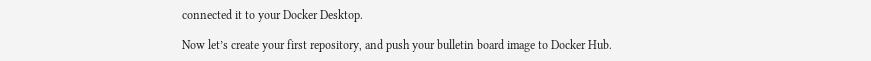connected it to your Docker Desktop.

Now let’s create your first repository, and push your bulletin board image to Docker Hub.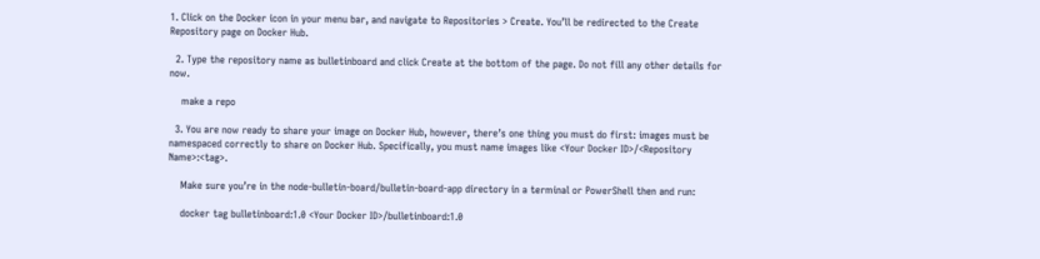1. Click on the Docker icon in your menu bar, and navigate to Repositories > Create. You’ll be redirected to the Create Repository page on Docker Hub.

  2. Type the repository name as bulletinboard and click Create at the bottom of the page. Do not fill any other details for now.

    make a repo

  3. You are now ready to share your image on Docker Hub, however, there’s one thing you must do first: images must be namespaced correctly to share on Docker Hub. Specifically, you must name images like <Your Docker ID>/<Repository Name>:<tag>.

    Make sure you’re in the node-bulletin-board/bulletin-board-app directory in a terminal or PowerShell then and run:

    docker tag bulletinboard:1.0 <Your Docker ID>/bulletinboard:1.0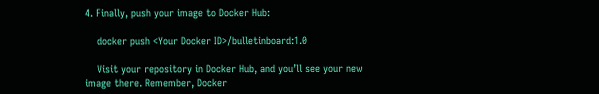4. Finally, push your image to Docker Hub:

    docker push <Your Docker ID>/bulletinboard:1.0

    Visit your repository in Docker Hub, and you’ll see your new image there. Remember, Docker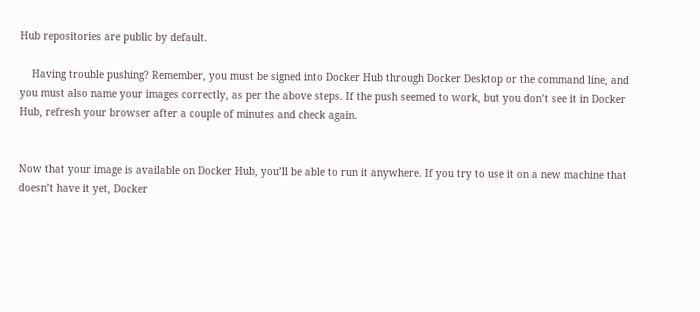Hub repositories are public by default.

    Having trouble pushing? Remember, you must be signed into Docker Hub through Docker Desktop or the command line, and you must also name your images correctly, as per the above steps. If the push seemed to work, but you don’t see it in Docker Hub, refresh your browser after a couple of minutes and check again.


Now that your image is available on Docker Hub, you’ll be able to run it anywhere. If you try to use it on a new machine that doesn’t have it yet, Docker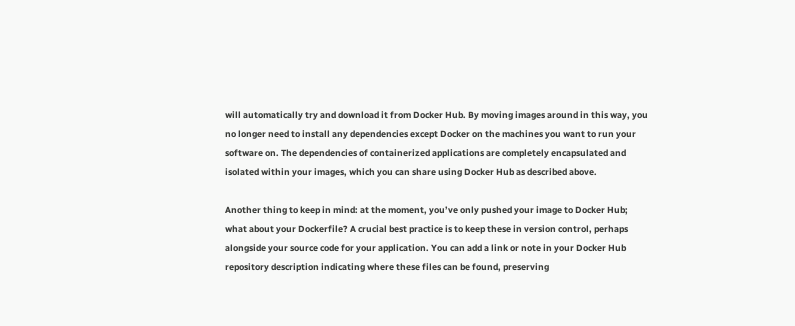will automatically try and download it from Docker Hub. By moving images around in this way, you no longer need to install any dependencies except Docker on the machines you want to run your software on. The dependencies of containerized applications are completely encapsulated and isolated within your images, which you can share using Docker Hub as described above.

Another thing to keep in mind: at the moment, you’ve only pushed your image to Docker Hub; what about your Dockerfile? A crucial best practice is to keep these in version control, perhaps alongside your source code for your application. You can add a link or note in your Docker Hub repository description indicating where these files can be found, preserving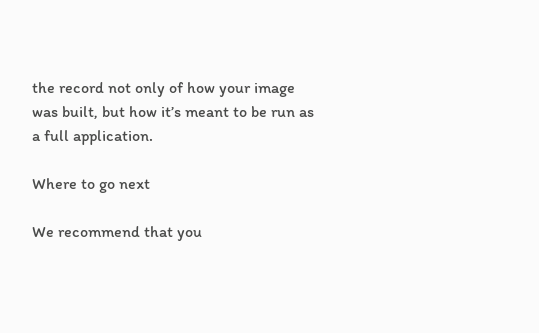the record not only of how your image was built, but how it’s meant to be run as a full application.

Where to go next

We recommend that you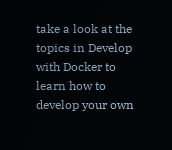take a look at the topics in Develop with Docker to learn how to develop your own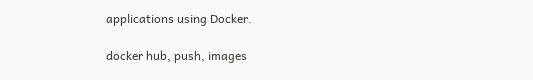applications using Docker.

docker hub, push, images